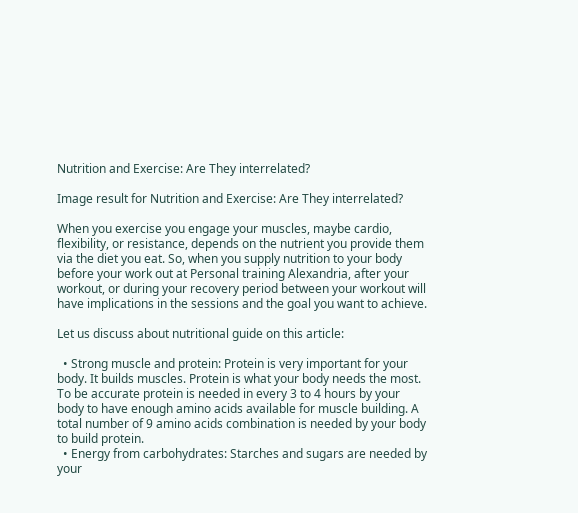Nutrition and Exercise: Are They interrelated?

Image result for Nutrition and Exercise: Are They interrelated?

When you exercise you engage your muscles, maybe cardio, flexibility, or resistance, depends on the nutrient you provide them via the diet you eat. So, when you supply nutrition to your body before your work out at Personal training Alexandria, after your workout, or during your recovery period between your workout will have implications in the sessions and the goal you want to achieve.

Let us discuss about nutritional guide on this article:

  • Strong muscle and protein: Protein is very important for your body. It builds muscles. Protein is what your body needs the most. To be accurate protein is needed in every 3 to 4 hours by your body to have enough amino acids available for muscle building. A total number of 9 amino acids combination is needed by your body to build protein.
  • Energy from carbohydrates: Starches and sugars are needed by your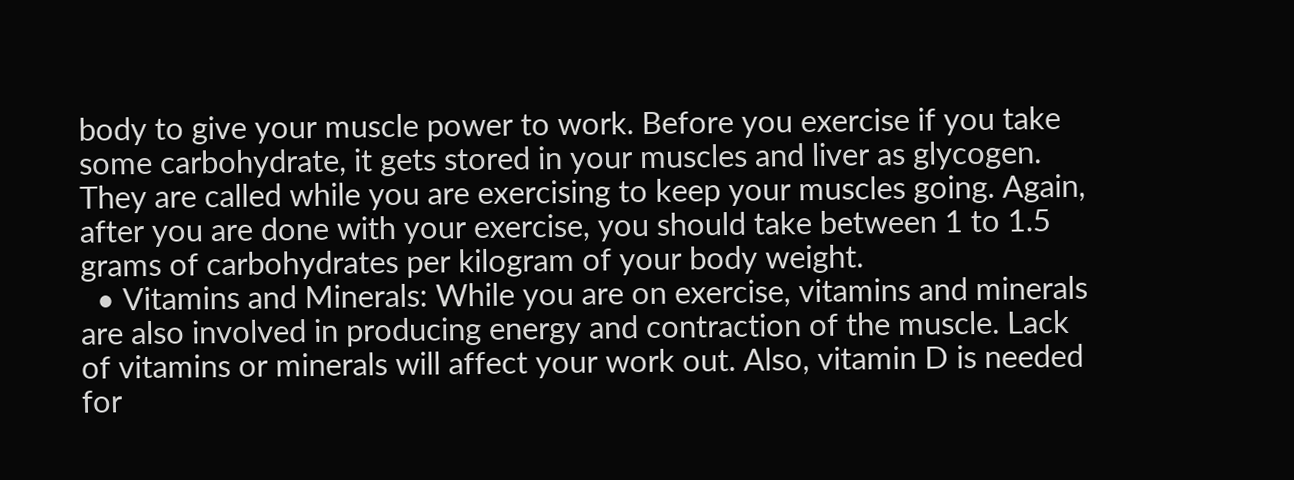body to give your muscle power to work. Before you exercise if you take some carbohydrate, it gets stored in your muscles and liver as glycogen. They are called while you are exercising to keep your muscles going. Again, after you are done with your exercise, you should take between 1 to 1.5 grams of carbohydrates per kilogram of your body weight.
  • Vitamins and Minerals: While you are on exercise, vitamins and minerals are also involved in producing energy and contraction of the muscle. Lack of vitamins or minerals will affect your work out. Also, vitamin D is needed for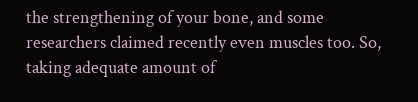the strengthening of your bone, and some researchers claimed recently even muscles too. So, taking adequate amount of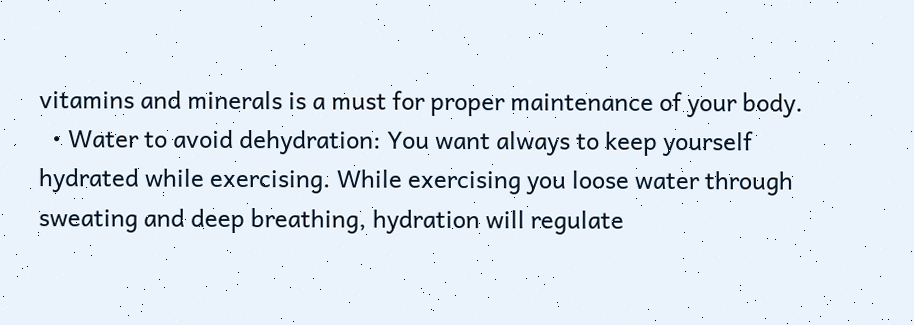vitamins and minerals is a must for proper maintenance of your body.
  • Water to avoid dehydration: You want always to keep yourself hydrated while exercising. While exercising you loose water through sweating and deep breathing, hydration will regulate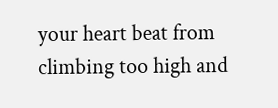your heart beat from climbing too high and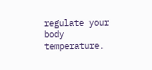regulate your body temperature.